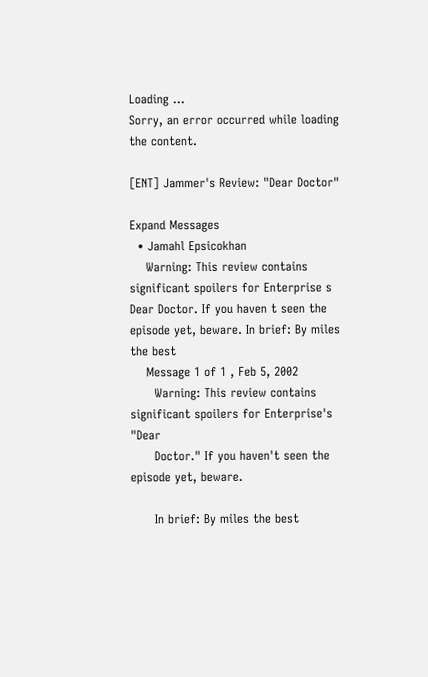Loading ...
Sorry, an error occurred while loading the content.

[ENT] Jammer's Review: "Dear Doctor"

Expand Messages
  • Jamahl Epsicokhan
    Warning: This review contains significant spoilers for Enterprise s Dear Doctor. If you haven t seen the episode yet, beware. In brief: By miles the best
    Message 1 of 1 , Feb 5, 2002
      Warning: This review contains significant spoilers for Enterprise's "Dear
      Doctor." If you haven't seen the episode yet, beware.

      In brief: By miles the best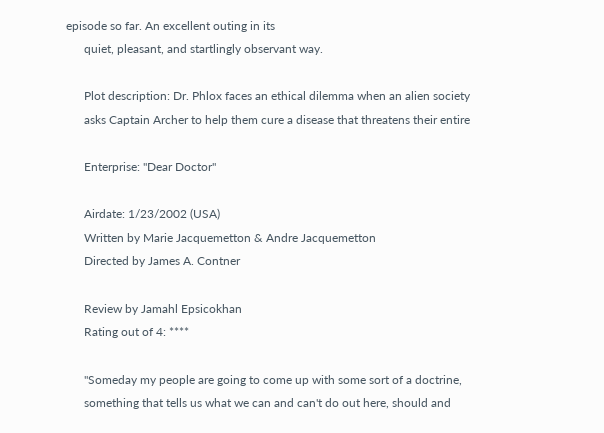episode so far. An excellent outing in its
      quiet, pleasant, and startlingly observant way.

      Plot description: Dr. Phlox faces an ethical dilemma when an alien society
      asks Captain Archer to help them cure a disease that threatens their entire

      Enterprise: "Dear Doctor"

      Airdate: 1/23/2002 (USA)
      Written by Marie Jacquemetton & Andre Jacquemetton
      Directed by James A. Contner

      Review by Jamahl Epsicokhan
      Rating out of 4: ****

      "Someday my people are going to come up with some sort of a doctrine,
      something that tells us what we can and can't do out here, should and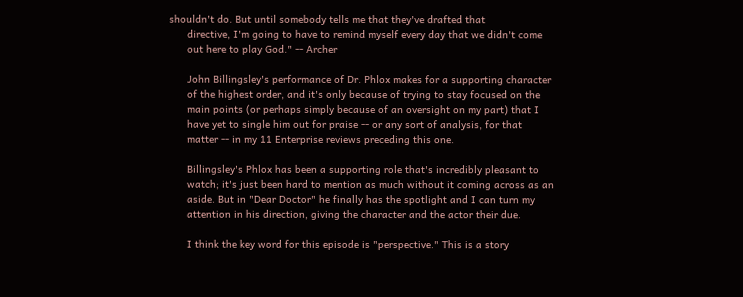shouldn't do. But until somebody tells me that they've drafted that
      directive, I'm going to have to remind myself every day that we didn't come
      out here to play God." -- Archer

      John Billingsley's performance of Dr. Phlox makes for a supporting character
      of the highest order, and it's only because of trying to stay focused on the
      main points (or perhaps simply because of an oversight on my part) that I
      have yet to single him out for praise -- or any sort of analysis, for that
      matter -- in my 11 Enterprise reviews preceding this one.

      Billingsley's Phlox has been a supporting role that's incredibly pleasant to
      watch; it's just been hard to mention as much without it coming across as an
      aside. But in "Dear Doctor" he finally has the spotlight and I can turn my
      attention in his direction, giving the character and the actor their due.

      I think the key word for this episode is "perspective." This is a story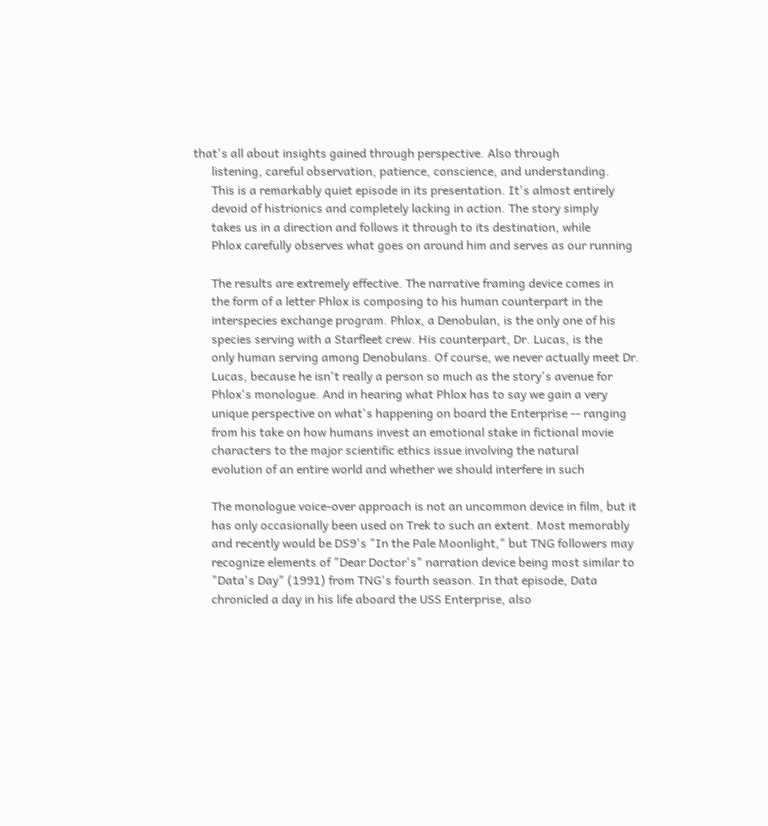that's all about insights gained through perspective. Also through
      listening, careful observation, patience, conscience, and understanding.
      This is a remarkably quiet episode in its presentation. It's almost entirely
      devoid of histrionics and completely lacking in action. The story simply
      takes us in a direction and follows it through to its destination, while
      Phlox carefully observes what goes on around him and serves as our running

      The results are extremely effective. The narrative framing device comes in
      the form of a letter Phlox is composing to his human counterpart in the
      interspecies exchange program. Phlox, a Denobulan, is the only one of his
      species serving with a Starfleet crew. His counterpart, Dr. Lucas, is the
      only human serving among Denobulans. Of course, we never actually meet Dr.
      Lucas, because he isn't really a person so much as the story's avenue for
      Phlox's monologue. And in hearing what Phlox has to say we gain a very
      unique perspective on what's happening on board the Enterprise -- ranging
      from his take on how humans invest an emotional stake in fictional movie
      characters to the major scientific ethics issue involving the natural
      evolution of an entire world and whether we should interfere in such

      The monologue voice-over approach is not an uncommon device in film, but it
      has only occasionally been used on Trek to such an extent. Most memorably
      and recently would be DS9's "In the Pale Moonlight," but TNG followers may
      recognize elements of "Dear Doctor's" narration device being most similar to
      "Data's Day" (1991) from TNG's fourth season. In that episode, Data
      chronicled a day in his life aboard the USS Enterprise, also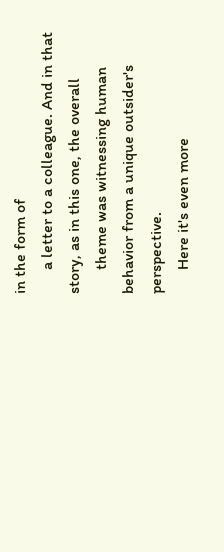in the form of
      a letter to a colleague. And in that story, as in this one, the overall
      theme was witnessing human behavior from a unique outsider's perspective.
      Here it's even more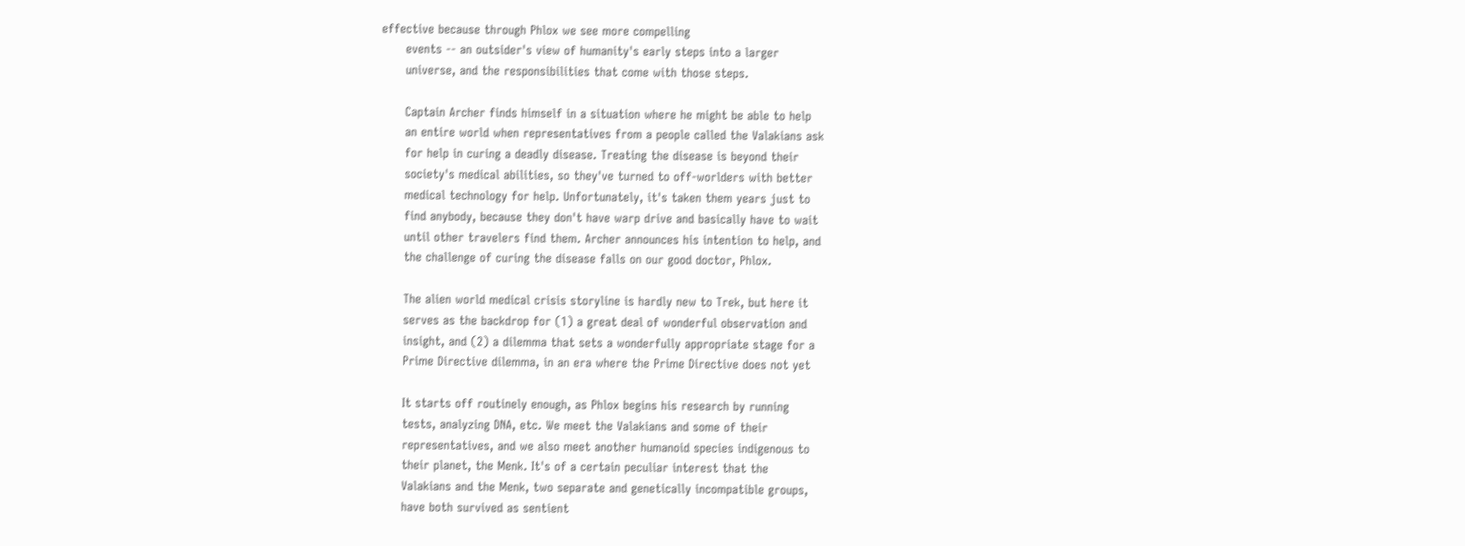effective because through Phlox we see more compelling
      events -- an outsider's view of humanity's early steps into a larger
      universe, and the responsibilities that come with those steps.

      Captain Archer finds himself in a situation where he might be able to help
      an entire world when representatives from a people called the Valakians ask
      for help in curing a deadly disease. Treating the disease is beyond their
      society's medical abilities, so they've turned to off-worlders with better
      medical technology for help. Unfortunately, it's taken them years just to
      find anybody, because they don't have warp drive and basically have to wait
      until other travelers find them. Archer announces his intention to help, and
      the challenge of curing the disease falls on our good doctor, Phlox.

      The alien world medical crisis storyline is hardly new to Trek, but here it
      serves as the backdrop for (1) a great deal of wonderful observation and
      insight, and (2) a dilemma that sets a wonderfully appropriate stage for a
      Prime Directive dilemma, in an era where the Prime Directive does not yet

      It starts off routinely enough, as Phlox begins his research by running
      tests, analyzing DNA, etc. We meet the Valakians and some of their
      representatives, and we also meet another humanoid species indigenous to
      their planet, the Menk. It's of a certain peculiar interest that the
      Valakians and the Menk, two separate and genetically incompatible groups,
      have both survived as sentient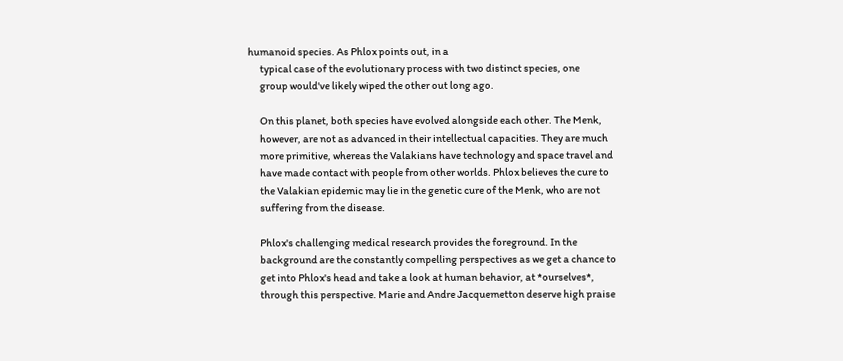humanoid species. As Phlox points out, in a
      typical case of the evolutionary process with two distinct species, one
      group would've likely wiped the other out long ago.

      On this planet, both species have evolved alongside each other. The Menk,
      however, are not as advanced in their intellectual capacities. They are much
      more primitive, whereas the Valakians have technology and space travel and
      have made contact with people from other worlds. Phlox believes the cure to
      the Valakian epidemic may lie in the genetic cure of the Menk, who are not
      suffering from the disease.

      Phlox's challenging medical research provides the foreground. In the
      background are the constantly compelling perspectives as we get a chance to
      get into Phlox's head and take a look at human behavior, at *ourselves*,
      through this perspective. Marie and Andre Jacquemetton deserve high praise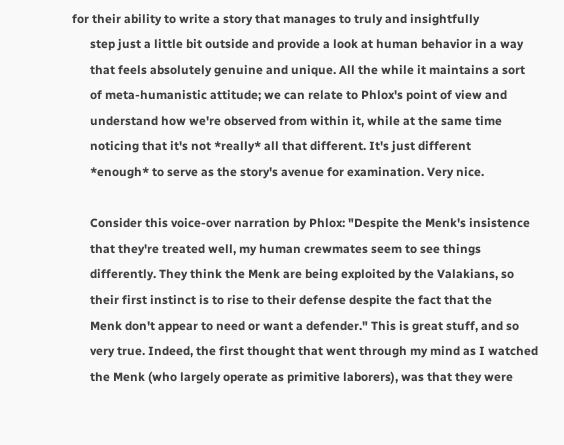for their ability to write a story that manages to truly and insightfully
      step just a little bit outside and provide a look at human behavior in a way
      that feels absolutely genuine and unique. All the while it maintains a sort
      of meta-humanistic attitude; we can relate to Phlox's point of view and
      understand how we're observed from within it, while at the same time
      noticing that it's not *really* all that different. It's just different
      *enough* to serve as the story's avenue for examination. Very nice.

      Consider this voice-over narration by Phlox: "Despite the Menk's insistence
      that they're treated well, my human crewmates seem to see things
      differently. They think the Menk are being exploited by the Valakians, so
      their first instinct is to rise to their defense despite the fact that the
      Menk don't appear to need or want a defender." This is great stuff, and so
      very true. Indeed, the first thought that went through my mind as I watched
      the Menk (who largely operate as primitive laborers), was that they were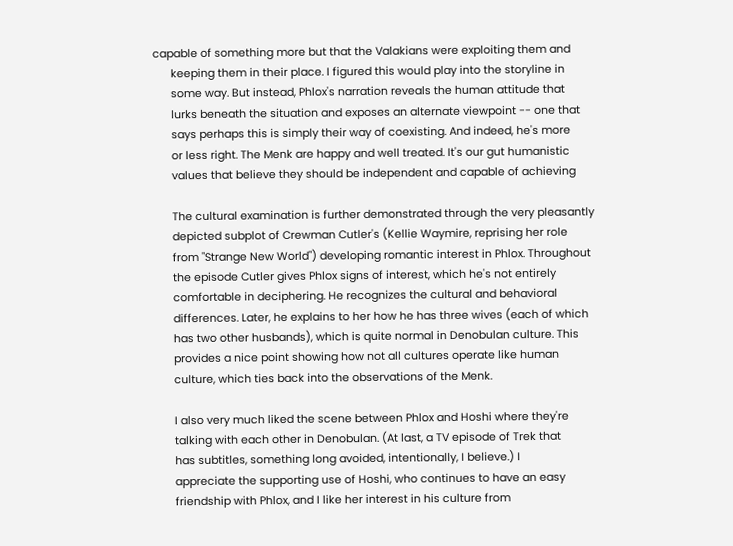capable of something more but that the Valakians were exploiting them and
      keeping them in their place. I figured this would play into the storyline in
      some way. But instead, Phlox's narration reveals the human attitude that
      lurks beneath the situation and exposes an alternate viewpoint -- one that
      says perhaps this is simply their way of coexisting. And indeed, he's more
      or less right. The Menk are happy and well treated. It's our gut humanistic
      values that believe they should be independent and capable of achieving

      The cultural examination is further demonstrated through the very pleasantly
      depicted subplot of Crewman Cutler's (Kellie Waymire, reprising her role
      from "Strange New World") developing romantic interest in Phlox. Throughout
      the episode Cutler gives Phlox signs of interest, which he's not entirely
      comfortable in deciphering. He recognizes the cultural and behavioral
      differences. Later, he explains to her how he has three wives (each of which
      has two other husbands), which is quite normal in Denobulan culture. This
      provides a nice point showing how not all cultures operate like human
      culture, which ties back into the observations of the Menk.

      I also very much liked the scene between Phlox and Hoshi where they're
      talking with each other in Denobulan. (At last, a TV episode of Trek that
      has subtitles, something long avoided, intentionally, I believe.) I
      appreciate the supporting use of Hoshi, who continues to have an easy
      friendship with Phlox, and I like her interest in his culture from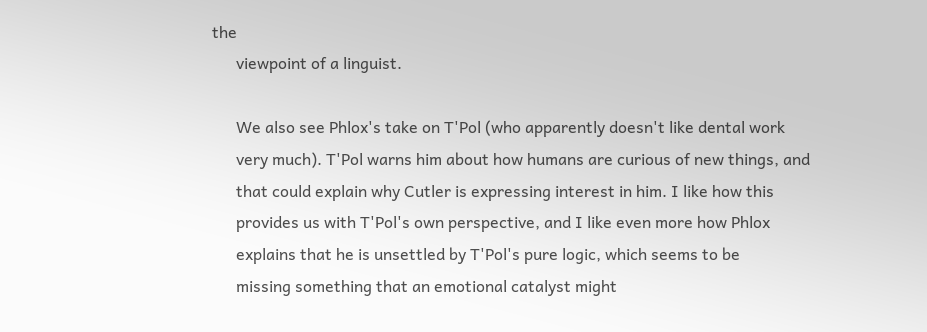the
      viewpoint of a linguist.

      We also see Phlox's take on T'Pol (who apparently doesn't like dental work
      very much). T'Pol warns him about how humans are curious of new things, and
      that could explain why Cutler is expressing interest in him. I like how this
      provides us with T'Pol's own perspective, and I like even more how Phlox
      explains that he is unsettled by T'Pol's pure logic, which seems to be
      missing something that an emotional catalyst might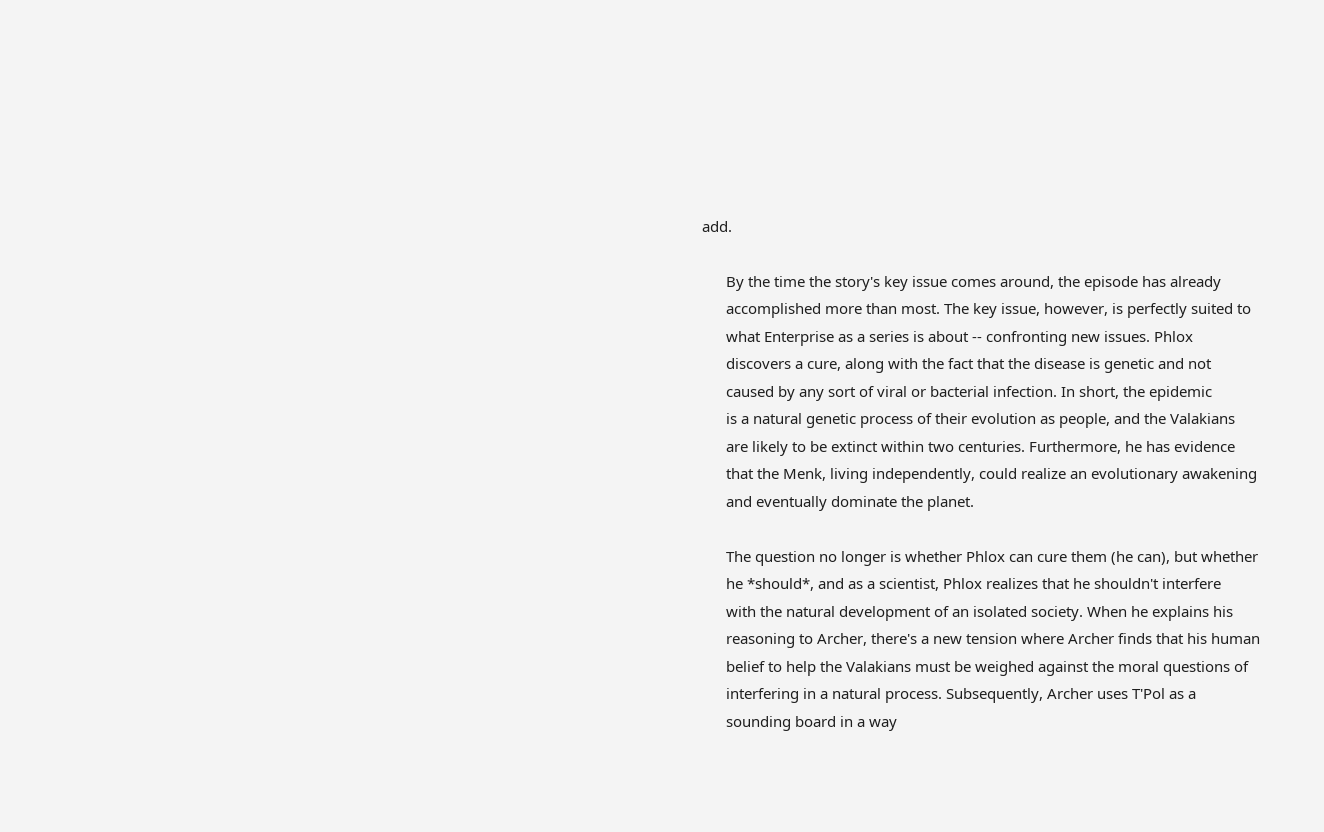add.

      By the time the story's key issue comes around, the episode has already
      accomplished more than most. The key issue, however, is perfectly suited to
      what Enterprise as a series is about -- confronting new issues. Phlox
      discovers a cure, along with the fact that the disease is genetic and not
      caused by any sort of viral or bacterial infection. In short, the epidemic
      is a natural genetic process of their evolution as people, and the Valakians
      are likely to be extinct within two centuries. Furthermore, he has evidence
      that the Menk, living independently, could realize an evolutionary awakening
      and eventually dominate the planet.

      The question no longer is whether Phlox can cure them (he can), but whether
      he *should*, and as a scientist, Phlox realizes that he shouldn't interfere
      with the natural development of an isolated society. When he explains his
      reasoning to Archer, there's a new tension where Archer finds that his human
      belief to help the Valakians must be weighed against the moral questions of
      interfering in a natural process. Subsequently, Archer uses T'Pol as a
      sounding board in a way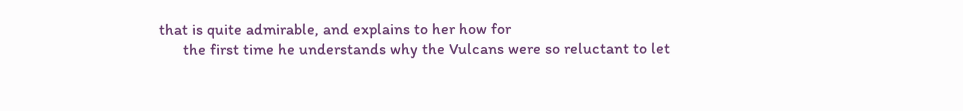that is quite admirable, and explains to her how for
      the first time he understands why the Vulcans were so reluctant to let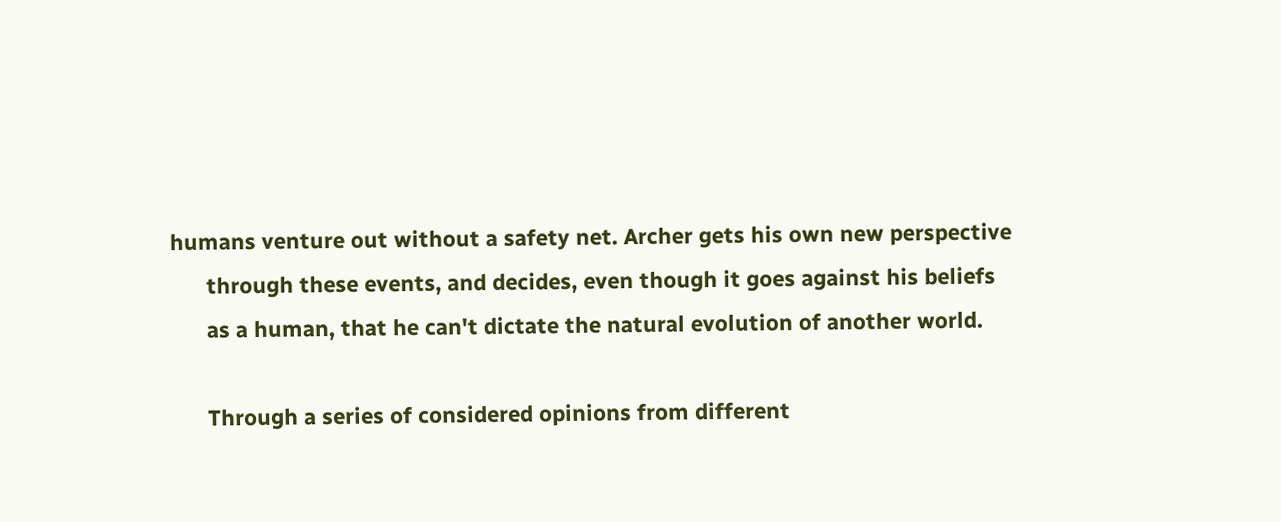humans venture out without a safety net. Archer gets his own new perspective
      through these events, and decides, even though it goes against his beliefs
      as a human, that he can't dictate the natural evolution of another world.

      Through a series of considered opinions from different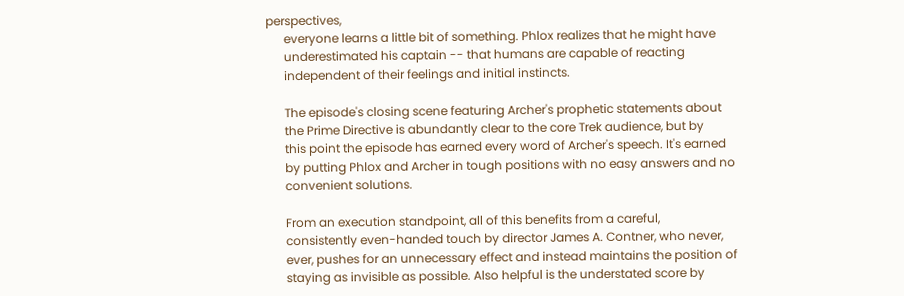perspectives,
      everyone learns a little bit of something. Phlox realizes that he might have
      underestimated his captain -- that humans are capable of reacting
      independent of their feelings and initial instincts.

      The episode's closing scene featuring Archer's prophetic statements about
      the Prime Directive is abundantly clear to the core Trek audience, but by
      this point the episode has earned every word of Archer's speech. It's earned
      by putting Phlox and Archer in tough positions with no easy answers and no
      convenient solutions.

      From an execution standpoint, all of this benefits from a careful,
      consistently even-handed touch by director James A. Contner, who never,
      ever, pushes for an unnecessary effect and instead maintains the position of
      staying as invisible as possible. Also helpful is the understated score by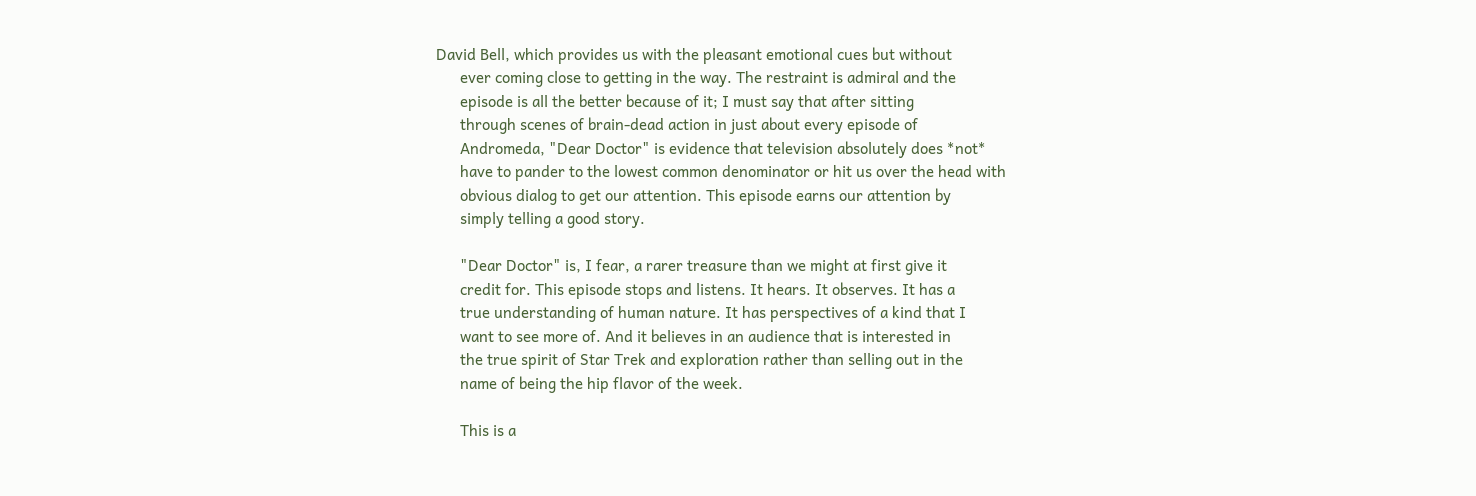David Bell, which provides us with the pleasant emotional cues but without
      ever coming close to getting in the way. The restraint is admiral and the
      episode is all the better because of it; I must say that after sitting
      through scenes of brain-dead action in just about every episode of
      Andromeda, "Dear Doctor" is evidence that television absolutely does *not*
      have to pander to the lowest common denominator or hit us over the head with
      obvious dialog to get our attention. This episode earns our attention by
      simply telling a good story.

      "Dear Doctor" is, I fear, a rarer treasure than we might at first give it
      credit for. This episode stops and listens. It hears. It observes. It has a
      true understanding of human nature. It has perspectives of a kind that I
      want to see more of. And it believes in an audience that is interested in
      the true spirit of Star Trek and exploration rather than selling out in the
      name of being the hip flavor of the week.

      This is a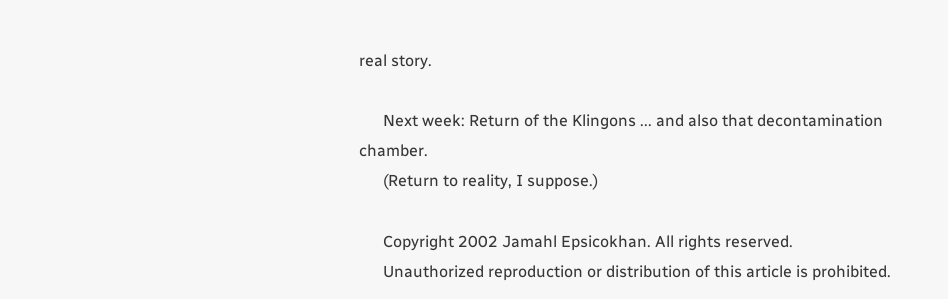real story.

      Next week: Return of the Klingons ... and also that decontamination chamber.
      (Return to reality, I suppose.)

      Copyright 2002 Jamahl Epsicokhan. All rights reserved.
      Unauthorized reproduction or distribution of this article is prohibited.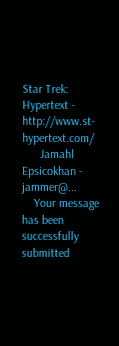Star Trek: Hypertext - http://www.st-hypertext.com/
      Jamahl Epsicokhan - jammer@...
    Your message has been successfully submitted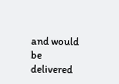and would be delivered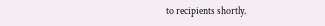to recipients shortly.